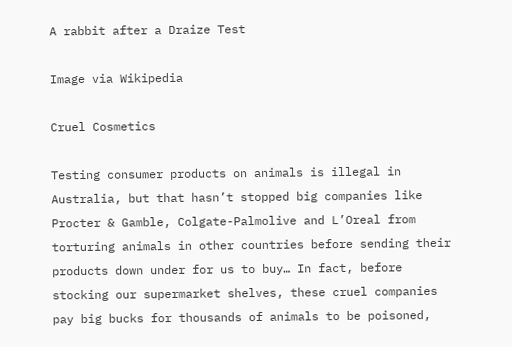A rabbit after a Draize Test

Image via Wikipedia

Cruel Cosmetics

Testing consumer products on animals is illegal in Australia, but that hasn’t stopped big companies like Procter & Gamble, Colgate-Palmolive and L’Oreal from torturing animals in other countries before sending their products down under for us to buy… In fact, before stocking our supermarket shelves, these cruel companies pay big bucks for thousands of animals to be poisoned,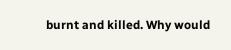burnt and killed. Why would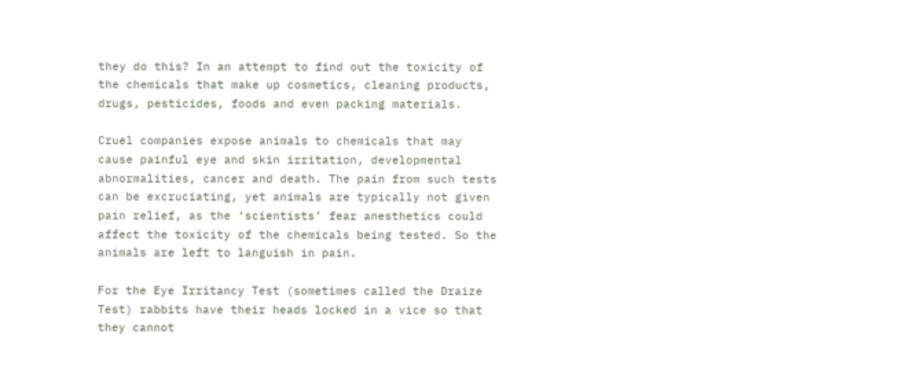they do this? In an attempt to find out the toxicity of the chemicals that make up cosmetics, cleaning products, drugs, pesticides, foods and even packing materials.

Cruel companies expose animals to chemicals that may cause painful eye and skin irritation, developmental abnormalities, cancer and death. The pain from such tests can be excruciating, yet animals are typically not given pain relief, as the ‘scientists’ fear anesthetics could affect the toxicity of the chemicals being tested. So the animals are left to languish in pain.

For the Eye Irritancy Test (sometimes called the Draize Test) rabbits have their heads locked in a vice so that they cannot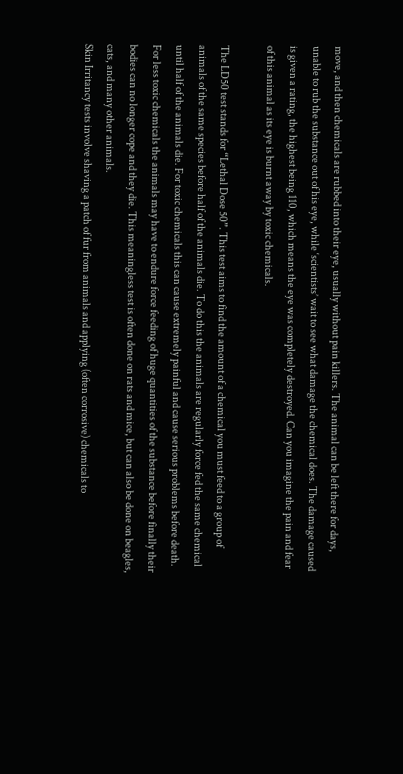move, and then chemicals are rubbed into their eye, usually without pain killers. The animal can be left there for days, unable to rub the substance out of his eye, while ‘scientists’ wait to see what damage the chemical does. The damage caused is given a rating, the highest being 110, which means the eye was completely destroyed. Can you imagine the pain and fear of this animal as its eye is burnt away by toxic chemicals.

The LD50 test stands for “Lethal Dose 50”. This test aims to find the amount of a chemical you must feed to a group of animals of the same species before half of the animals die. To do this the animals are regularly force fed the same chemical until half of the animals die. For toxic chemicals this can cause extremely painful and cause serious problems before death. For less toxic chemicals the animals may have to endure force feeding of huge quantities of the substance before finally their bodies can no longer cope and they die. This meaningless test is often done on rats and mice, but can also be done on beagles, cats, and many other animals.
Skin Irritancy tests involve shaving a patch of fur from animals and applying (often corrosive) chemicals to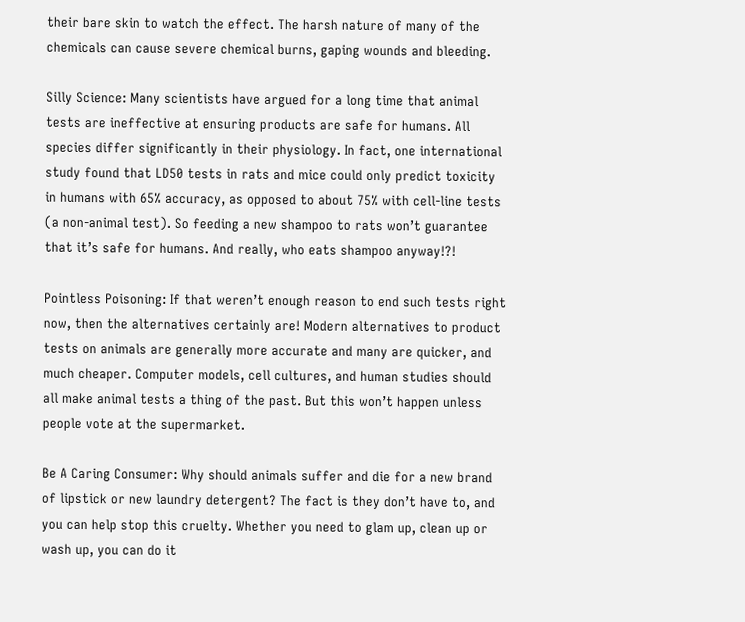their bare skin to watch the effect. The harsh nature of many of the chemicals can cause severe chemical burns, gaping wounds and bleeding.

Silly Science: Many scientists have argued for a long time that animal tests are ineffective at ensuring products are safe for humans. All species differ significantly in their physiology. In fact, one international study found that LD50 tests in rats and mice could only predict toxicity in humans with 65% accuracy, as opposed to about 75% with cell-line tests (a non-animal test). So feeding a new shampoo to rats won’t guarantee that it’s safe for humans. And really, who eats shampoo anyway!?!

Pointless Poisoning: If that weren’t enough reason to end such tests right now, then the alternatives certainly are! Modern alternatives to product tests on animals are generally more accurate and many are quicker, and much cheaper. Computer models, cell cultures, and human studies should all make animal tests a thing of the past. But this won’t happen unless people vote at the supermarket.

Be A Caring Consumer: Why should animals suffer and die for a new brand of lipstick or new laundry detergent? The fact is they don’t have to, and you can help stop this cruelty. Whether you need to glam up, clean up or wash up, you can do it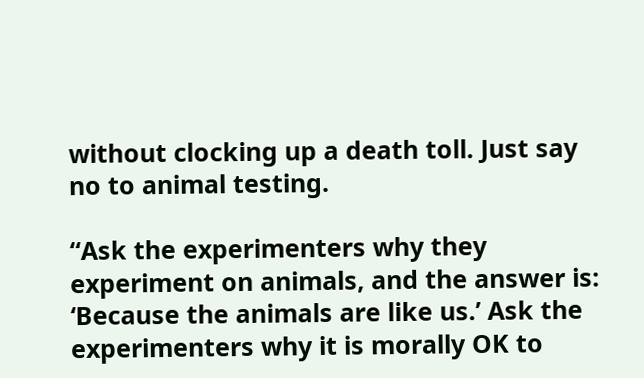without clocking up a death toll. Just say no to animal testing.

“Ask the experimenters why they experiment on animals, and the answer is: ‘Because the animals are like us.’ Ask the experimenters why it is morally OK to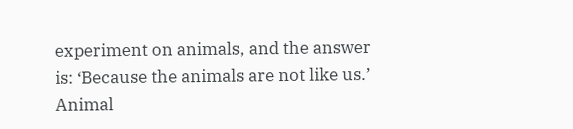experiment on animals, and the answer is: ‘Because the animals are not like us.’ Animal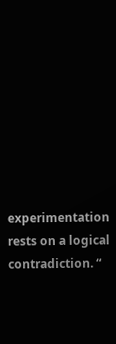experimentation rests on a logical contradiction. “